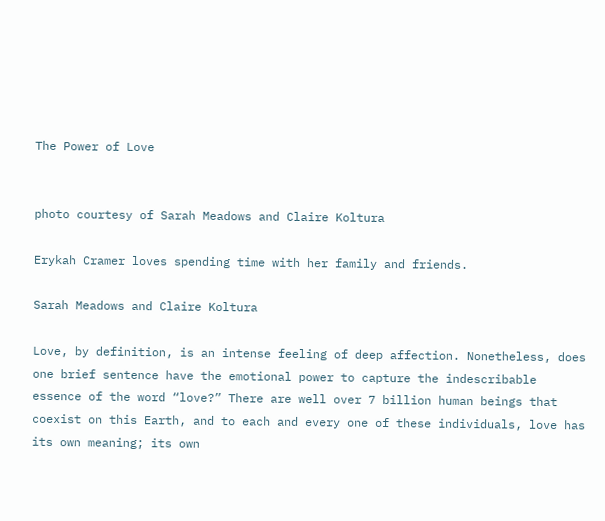The Power of Love


photo courtesy of Sarah Meadows and Claire Koltura

Erykah Cramer loves spending time with her family and friends.

Sarah Meadows and Claire Koltura

Love, by definition, is an intense feeling of deep affection. Nonetheless, does one brief sentence have the emotional power to capture the indescribable essence of the word “love?” There are well over 7 billion human beings that coexist on this Earth, and to each and every one of these individuals, love has its own meaning; its own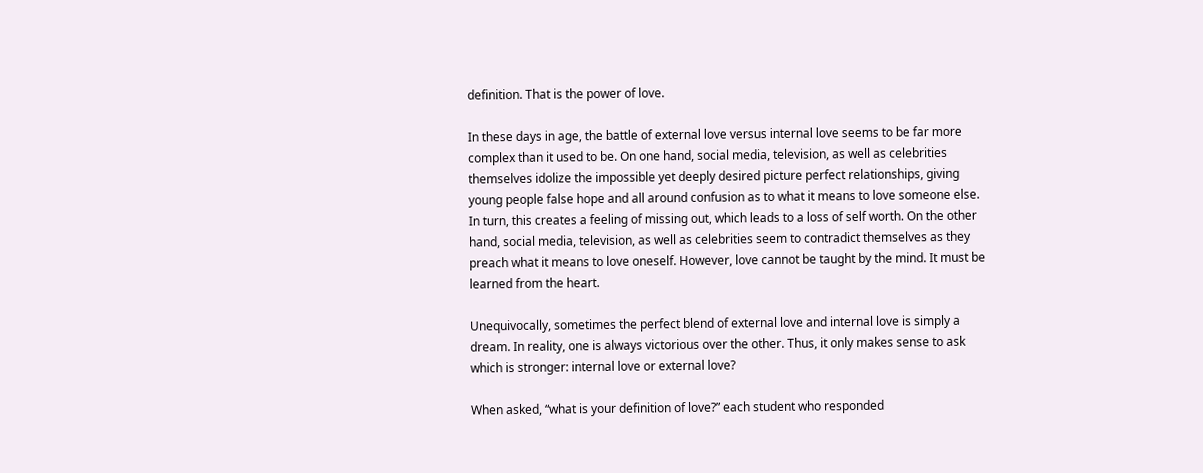definition. That is the power of love.

In these days in age, the battle of external love versus internal love seems to be far more complex than it used to be. On one hand, social media, television, as well as celebrities themselves idolize the impossible yet deeply desired picture perfect relationships, giving young people false hope and all around confusion as to what it means to love someone else. In turn, this creates a feeling of missing out, which leads to a loss of self worth. On the other hand, social media, television, as well as celebrities seem to contradict themselves as they preach what it means to love oneself. However, love cannot be taught by the mind. It must be learned from the heart.

Unequivocally, sometimes the perfect blend of external love and internal love is simply a dream. In reality, one is always victorious over the other. Thus, it only makes sense to ask which is stronger: internal love or external love?

When asked, “what is your definition of love?” each student who responded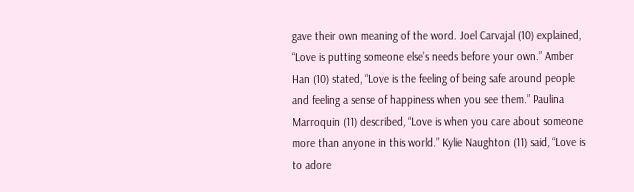gave their own meaning of the word. Joel Carvajal (10) explained, “Love is putting someone else’s needs before your own.” Amber Han (10) stated, “Love is the feeling of being safe around people and feeling a sense of happiness when you see them.” Paulina Marroquin (11) described, “Love is when you care about someone more than anyone in this world.” Kylie Naughton (11) said, “Love is to adore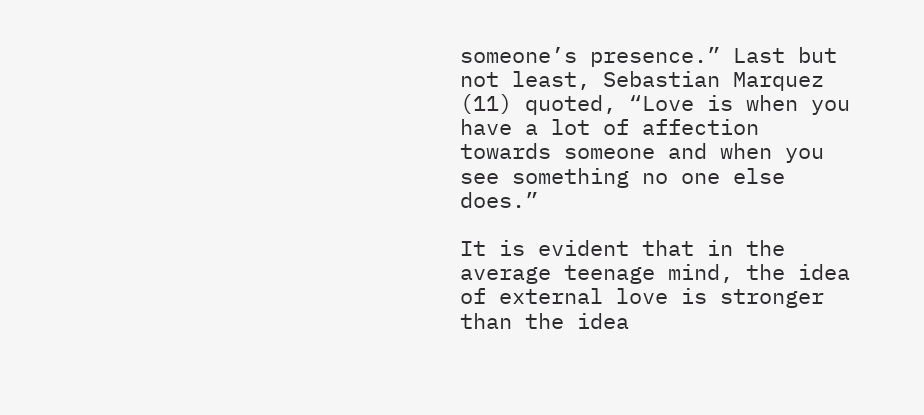someone’s presence.” Last but not least, Sebastian Marquez (11) quoted, “Love is when you have a lot of affection towards someone and when you see something no one else does.”

It is evident that in the average teenage mind, the idea of external love is stronger than the idea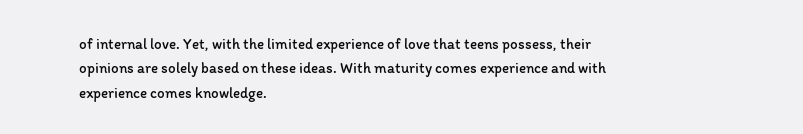of internal love. Yet, with the limited experience of love that teens possess, their opinions are solely based on these ideas. With maturity comes experience and with experience comes knowledge.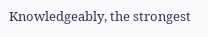Knowledgeably, the strongest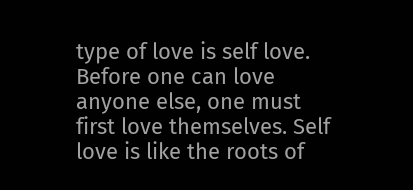type of love is self love. Before one can love anyone else, one must first love themselves. Self love is like the roots of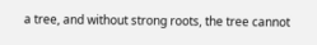a tree, and without strong roots, the tree cannot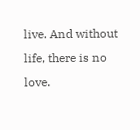live. And without life, there is no love.